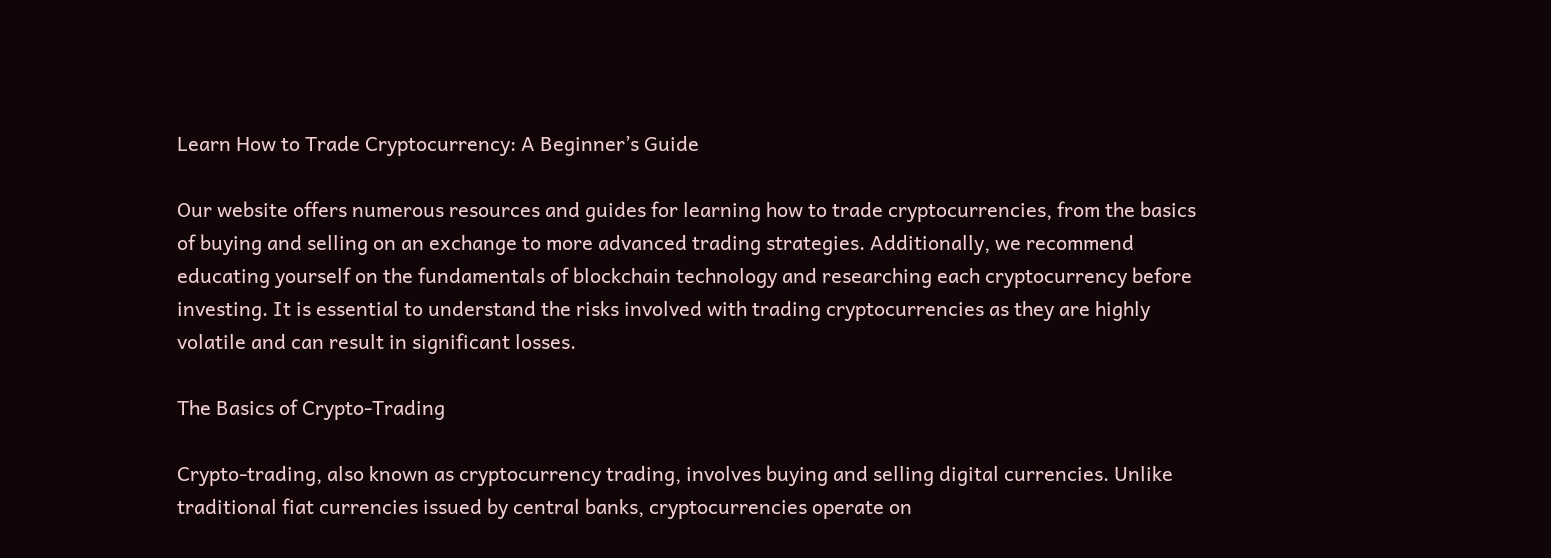Learn How to Trade Cryptocurrency: A Beginner’s Guide

Our website offers numerous resources and guides for learning how to trade cryptocurrencies, from the basics of buying and selling on an exchange to more advanced trading strategies. Additionally, we recommend educating yourself on the fundamentals of blockchain technology and researching each cryptocurrency before investing. It is essential to understand the risks involved with trading cryptocurrencies as they are highly volatile and can result in significant losses.

The Basics of Crypto-Trading

Crypto-trading, also known as cryptocurrency trading, involves buying and selling digital currencies. Unlike traditional fiat currencies issued by central banks, cryptocurrencies operate on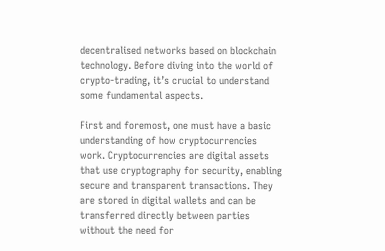decentralised networks based on blockchain technology. Before diving into the world of crypto-trading, it’s crucial to understand some fundamental aspects.

First and foremost, one must have a basic understanding of how cryptocurrencies work. Cryptocurrencies are digital assets that use cryptography for security, enabling secure and transparent transactions. They are stored in digital wallets and can be transferred directly between parties without the need for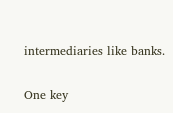intermediaries like banks.

One key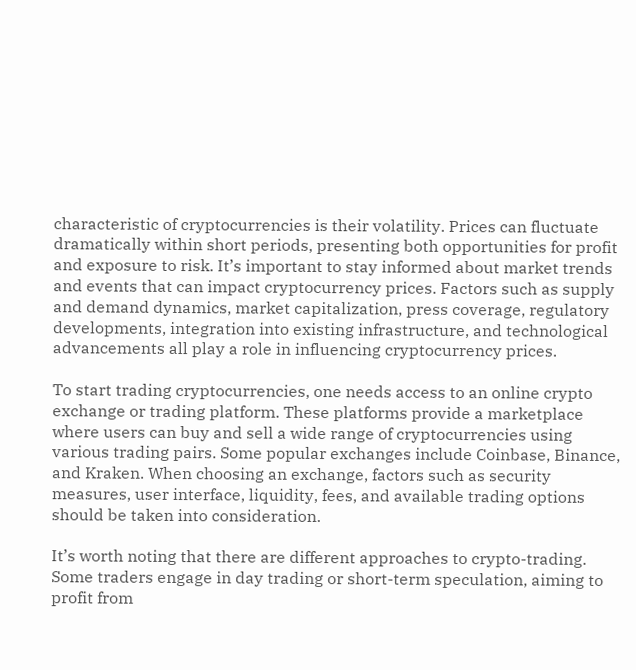characteristic of cryptocurrencies is their volatility. Prices can fluctuate dramatically within short periods, presenting both opportunities for profit and exposure to risk. It’s important to stay informed about market trends and events that can impact cryptocurrency prices. Factors such as supply and demand dynamics, market capitalization, press coverage, regulatory developments, integration into existing infrastructure, and technological advancements all play a role in influencing cryptocurrency prices.

To start trading cryptocurrencies, one needs access to an online crypto exchange or trading platform. These platforms provide a marketplace where users can buy and sell a wide range of cryptocurrencies using various trading pairs. Some popular exchanges include Coinbase, Binance, and Kraken. When choosing an exchange, factors such as security measures, user interface, liquidity, fees, and available trading options should be taken into consideration.

It’s worth noting that there are different approaches to crypto-trading. Some traders engage in day trading or short-term speculation, aiming to profit from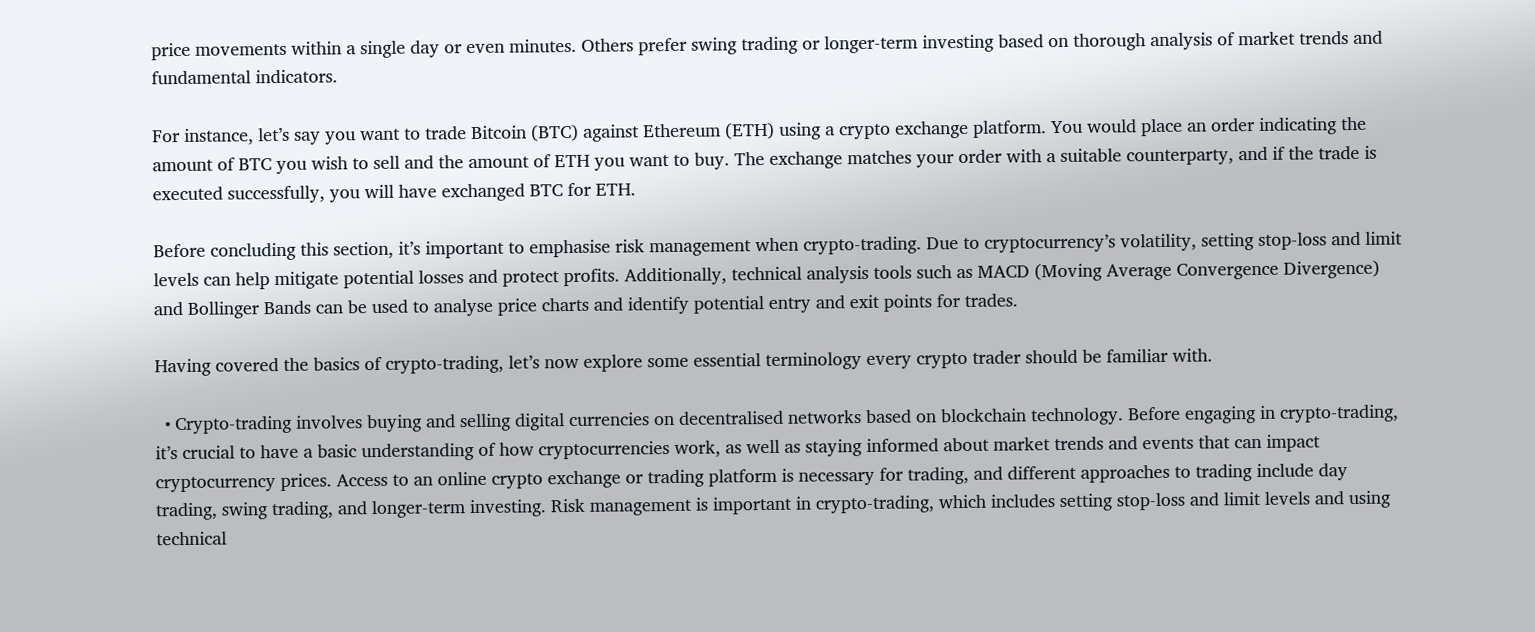price movements within a single day or even minutes. Others prefer swing trading or longer-term investing based on thorough analysis of market trends and fundamental indicators.

For instance, let’s say you want to trade Bitcoin (BTC) against Ethereum (ETH) using a crypto exchange platform. You would place an order indicating the amount of BTC you wish to sell and the amount of ETH you want to buy. The exchange matches your order with a suitable counterparty, and if the trade is executed successfully, you will have exchanged BTC for ETH.

Before concluding this section, it’s important to emphasise risk management when crypto-trading. Due to cryptocurrency’s volatility, setting stop-loss and limit levels can help mitigate potential losses and protect profits. Additionally, technical analysis tools such as MACD (Moving Average Convergence Divergence) and Bollinger Bands can be used to analyse price charts and identify potential entry and exit points for trades.

Having covered the basics of crypto-trading, let’s now explore some essential terminology every crypto trader should be familiar with.

  • Crypto-trading involves buying and selling digital currencies on decentralised networks based on blockchain technology. Before engaging in crypto-trading, it’s crucial to have a basic understanding of how cryptocurrencies work, as well as staying informed about market trends and events that can impact cryptocurrency prices. Access to an online crypto exchange or trading platform is necessary for trading, and different approaches to trading include day trading, swing trading, and longer-term investing. Risk management is important in crypto-trading, which includes setting stop-loss and limit levels and using technical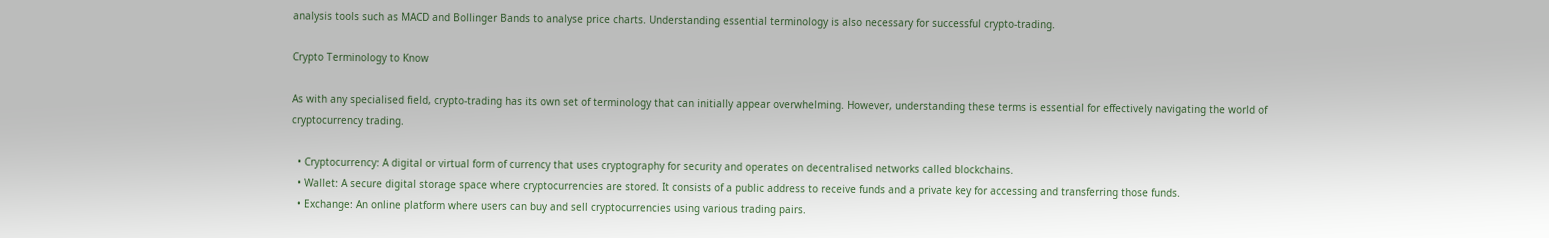analysis tools such as MACD and Bollinger Bands to analyse price charts. Understanding essential terminology is also necessary for successful crypto-trading.

Crypto Terminology to Know

As with any specialised field, crypto-trading has its own set of terminology that can initially appear overwhelming. However, understanding these terms is essential for effectively navigating the world of cryptocurrency trading.

  • Cryptocurrency: A digital or virtual form of currency that uses cryptography for security and operates on decentralised networks called blockchains.
  • Wallet: A secure digital storage space where cryptocurrencies are stored. It consists of a public address to receive funds and a private key for accessing and transferring those funds.
  • Exchange: An online platform where users can buy and sell cryptocurrencies using various trading pairs.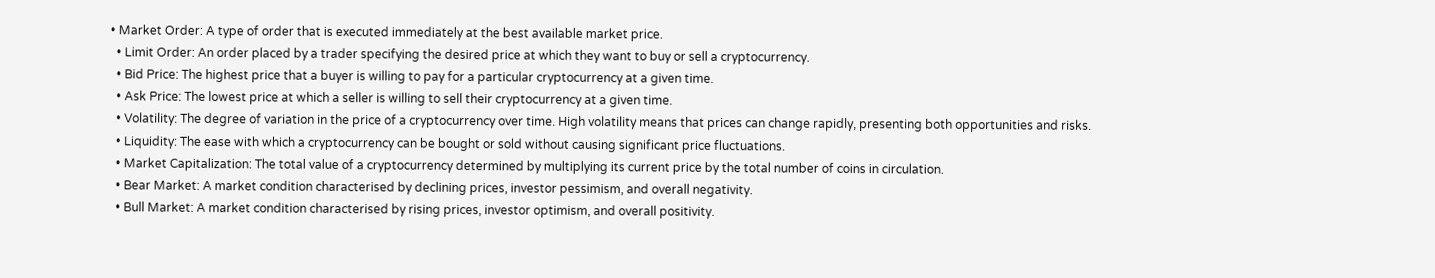• Market Order: A type of order that is executed immediately at the best available market price.
  • Limit Order: An order placed by a trader specifying the desired price at which they want to buy or sell a cryptocurrency.
  • Bid Price: The highest price that a buyer is willing to pay for a particular cryptocurrency at a given time.
  • Ask Price: The lowest price at which a seller is willing to sell their cryptocurrency at a given time.
  • Volatility: The degree of variation in the price of a cryptocurrency over time. High volatility means that prices can change rapidly, presenting both opportunities and risks.
  • Liquidity: The ease with which a cryptocurrency can be bought or sold without causing significant price fluctuations.
  • Market Capitalization: The total value of a cryptocurrency determined by multiplying its current price by the total number of coins in circulation.
  • Bear Market: A market condition characterised by declining prices, investor pessimism, and overall negativity.
  • Bull Market: A market condition characterised by rising prices, investor optimism, and overall positivity.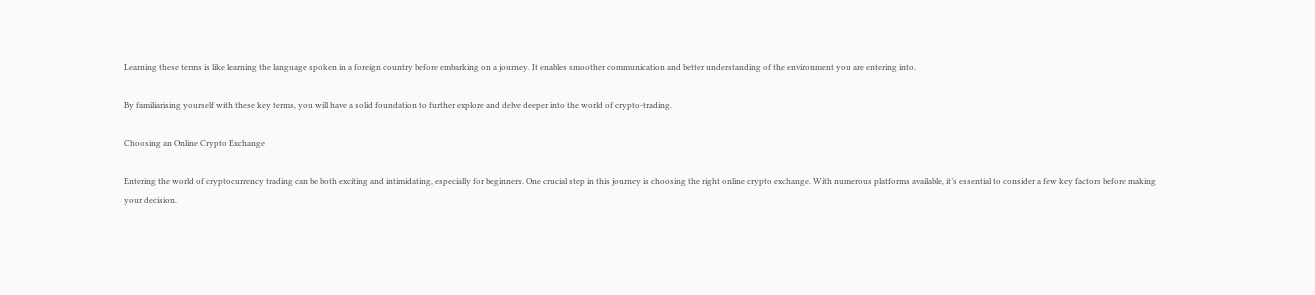Learning these terms is like learning the language spoken in a foreign country before embarking on a journey. It enables smoother communication and better understanding of the environment you are entering into.

By familiarising yourself with these key terms, you will have a solid foundation to further explore and delve deeper into the world of crypto-trading.

Choosing an Online Crypto Exchange

Entering the world of cryptocurrency trading can be both exciting and intimidating, especially for beginners. One crucial step in this journey is choosing the right online crypto exchange. With numerous platforms available, it’s essential to consider a few key factors before making your decision.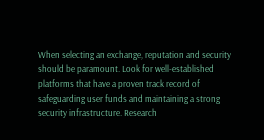When selecting an exchange, reputation and security should be paramount. Look for well-established platforms that have a proven track record of safeguarding user funds and maintaining a strong security infrastructure. Research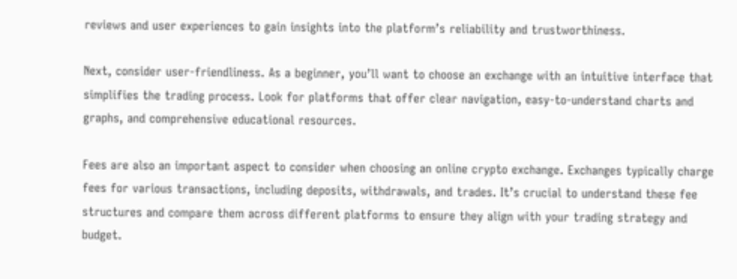reviews and user experiences to gain insights into the platform’s reliability and trustworthiness.

Next, consider user-friendliness. As a beginner, you’ll want to choose an exchange with an intuitive interface that simplifies the trading process. Look for platforms that offer clear navigation, easy-to-understand charts and graphs, and comprehensive educational resources.

Fees are also an important aspect to consider when choosing an online crypto exchange. Exchanges typically charge fees for various transactions, including deposits, withdrawals, and trades. It’s crucial to understand these fee structures and compare them across different platforms to ensure they align with your trading strategy and budget.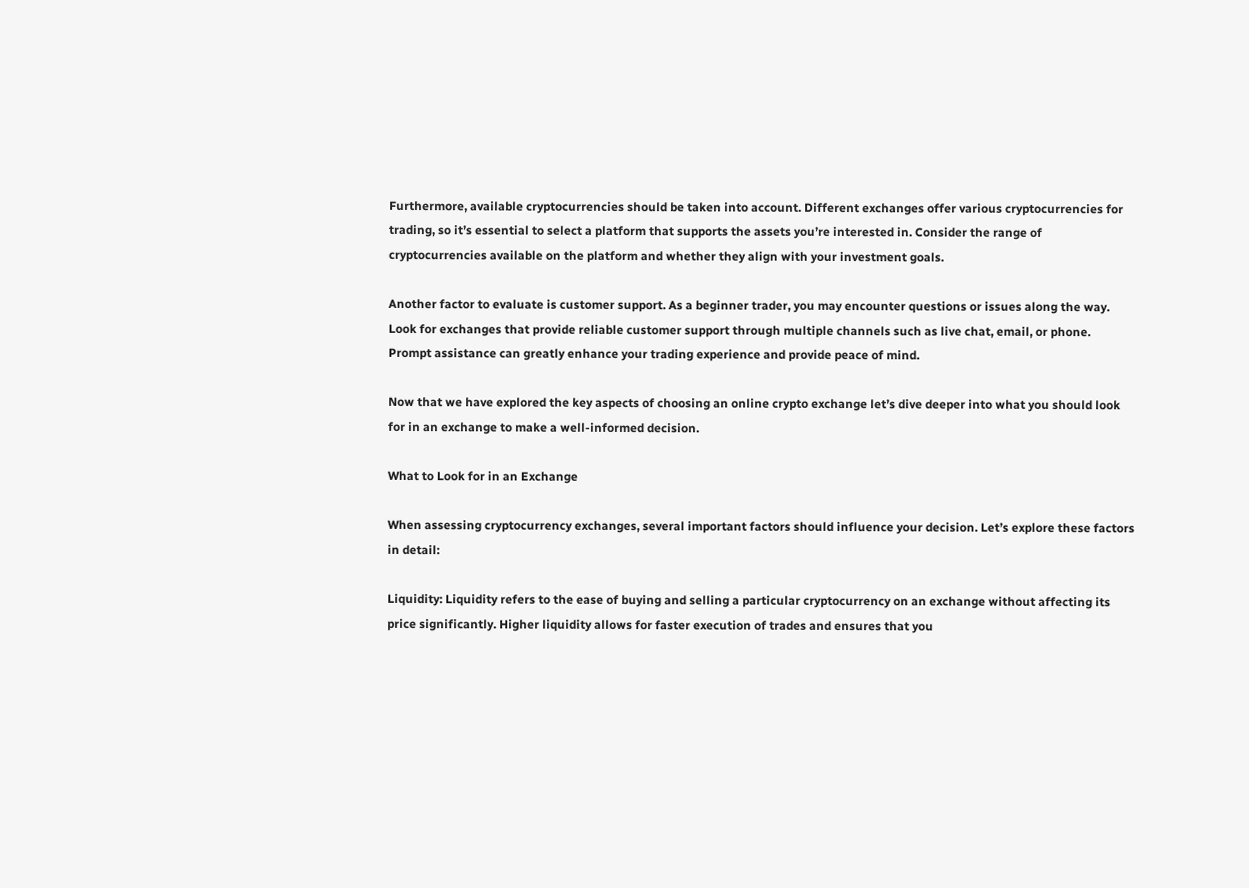Furthermore, available cryptocurrencies should be taken into account. Different exchanges offer various cryptocurrencies for trading, so it’s essential to select a platform that supports the assets you’re interested in. Consider the range of cryptocurrencies available on the platform and whether they align with your investment goals.

Another factor to evaluate is customer support. As a beginner trader, you may encounter questions or issues along the way. Look for exchanges that provide reliable customer support through multiple channels such as live chat, email, or phone. Prompt assistance can greatly enhance your trading experience and provide peace of mind.

Now that we have explored the key aspects of choosing an online crypto exchange let’s dive deeper into what you should look for in an exchange to make a well-informed decision.

What to Look for in an Exchange

When assessing cryptocurrency exchanges, several important factors should influence your decision. Let’s explore these factors in detail:

Liquidity: Liquidity refers to the ease of buying and selling a particular cryptocurrency on an exchange without affecting its price significantly. Higher liquidity allows for faster execution of trades and ensures that you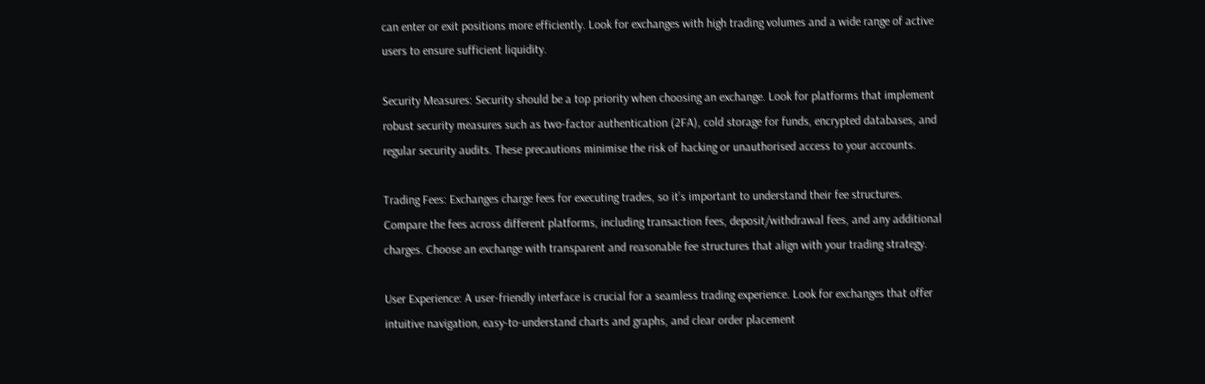can enter or exit positions more efficiently. Look for exchanges with high trading volumes and a wide range of active users to ensure sufficient liquidity.

Security Measures: Security should be a top priority when choosing an exchange. Look for platforms that implement robust security measures such as two-factor authentication (2FA), cold storage for funds, encrypted databases, and regular security audits. These precautions minimise the risk of hacking or unauthorised access to your accounts.

Trading Fees: Exchanges charge fees for executing trades, so it’s important to understand their fee structures. Compare the fees across different platforms, including transaction fees, deposit/withdrawal fees, and any additional charges. Choose an exchange with transparent and reasonable fee structures that align with your trading strategy.

User Experience: A user-friendly interface is crucial for a seamless trading experience. Look for exchanges that offer intuitive navigation, easy-to-understand charts and graphs, and clear order placement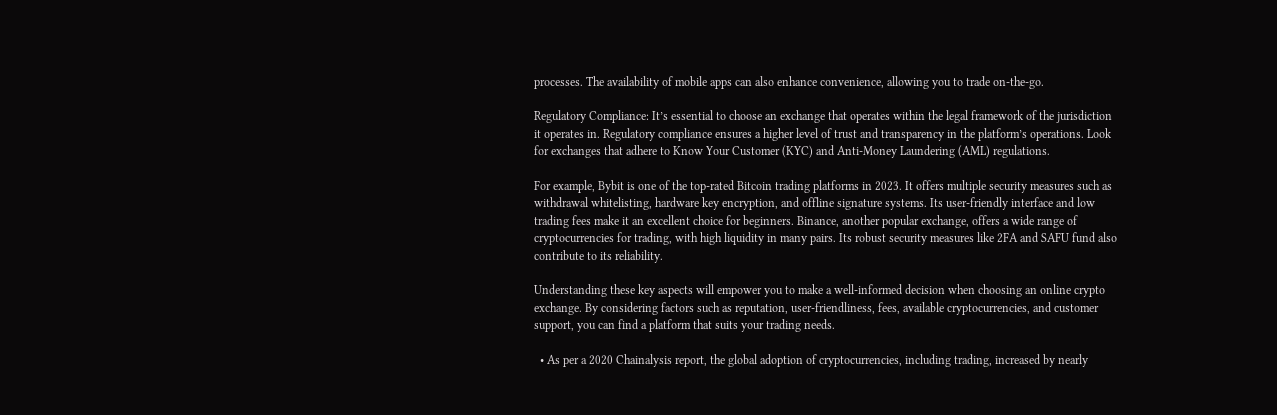processes. The availability of mobile apps can also enhance convenience, allowing you to trade on-the-go.

Regulatory Compliance: It’s essential to choose an exchange that operates within the legal framework of the jurisdiction it operates in. Regulatory compliance ensures a higher level of trust and transparency in the platform’s operations. Look for exchanges that adhere to Know Your Customer (KYC) and Anti-Money Laundering (AML) regulations.

For example, Bybit is one of the top-rated Bitcoin trading platforms in 2023. It offers multiple security measures such as withdrawal whitelisting, hardware key encryption, and offline signature systems. Its user-friendly interface and low trading fees make it an excellent choice for beginners. Binance, another popular exchange, offers a wide range of cryptocurrencies for trading, with high liquidity in many pairs. Its robust security measures like 2FA and SAFU fund also contribute to its reliability.

Understanding these key aspects will empower you to make a well-informed decision when choosing an online crypto exchange. By considering factors such as reputation, user-friendliness, fees, available cryptocurrencies, and customer support, you can find a platform that suits your trading needs.

  • As per a 2020 Chainalysis report, the global adoption of cryptocurrencies, including trading, increased by nearly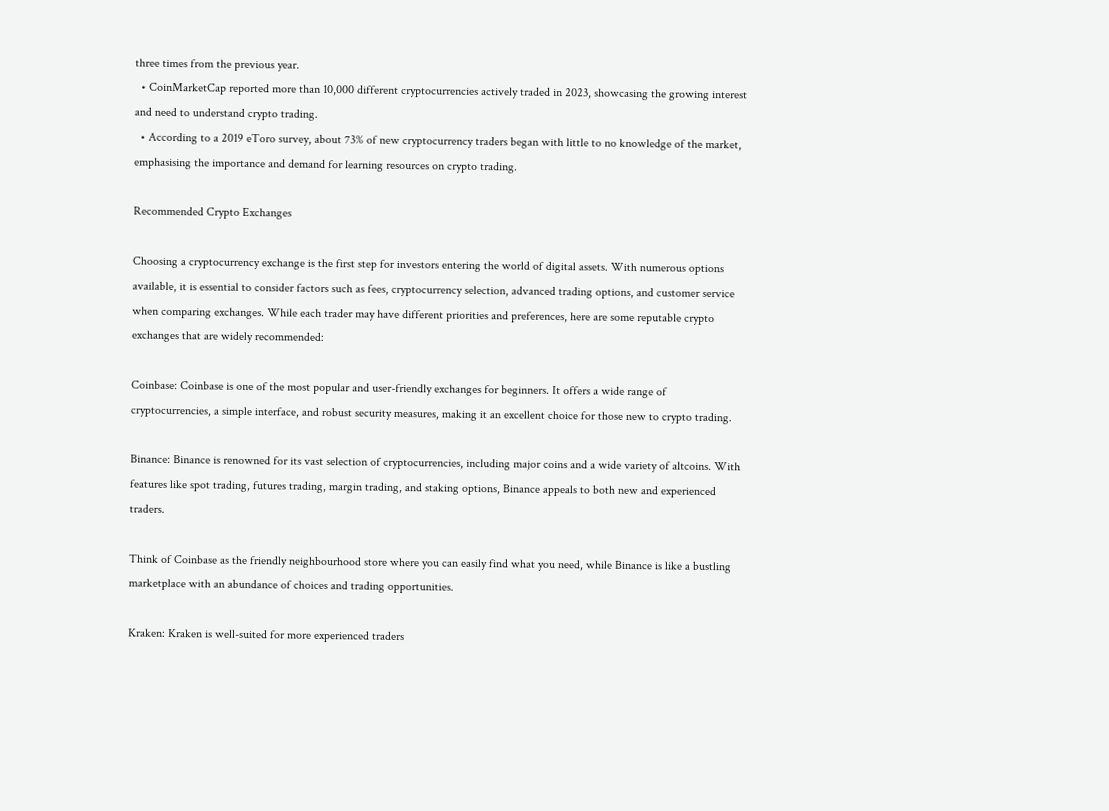three times from the previous year.
  • CoinMarketCap reported more than 10,000 different cryptocurrencies actively traded in 2023, showcasing the growing interest and need to understand crypto trading.
  • According to a 2019 eToro survey, about 73% of new cryptocurrency traders began with little to no knowledge of the market, emphasising the importance and demand for learning resources on crypto trading.

Recommended Crypto Exchanges

Choosing a cryptocurrency exchange is the first step for investors entering the world of digital assets. With numerous options available, it is essential to consider factors such as fees, cryptocurrency selection, advanced trading options, and customer service when comparing exchanges. While each trader may have different priorities and preferences, here are some reputable crypto exchanges that are widely recommended:

Coinbase: Coinbase is one of the most popular and user-friendly exchanges for beginners. It offers a wide range of cryptocurrencies, a simple interface, and robust security measures, making it an excellent choice for those new to crypto trading.

Binance: Binance is renowned for its vast selection of cryptocurrencies, including major coins and a wide variety of altcoins. With features like spot trading, futures trading, margin trading, and staking options, Binance appeals to both new and experienced traders.

Think of Coinbase as the friendly neighbourhood store where you can easily find what you need, while Binance is like a bustling marketplace with an abundance of choices and trading opportunities.

Kraken: Kraken is well-suited for more experienced traders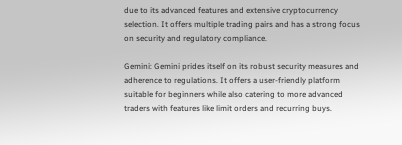due to its advanced features and extensive cryptocurrency selection. It offers multiple trading pairs and has a strong focus on security and regulatory compliance.

Gemini: Gemini prides itself on its robust security measures and adherence to regulations. It offers a user-friendly platform suitable for beginners while also catering to more advanced traders with features like limit orders and recurring buys.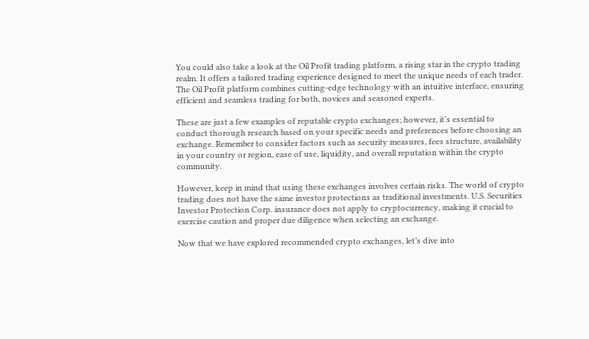You could also take a look at the Oil Profit trading platform, a rising star in the crypto trading realm. It offers a tailored trading experience designed to meet the unique needs of each trader. The Oil Profit platform combines cutting-edge technology with an intuitive interface, ensuring efficient and seamless trading for both, novices and seasoned experts.

These are just a few examples of reputable crypto exchanges; however, it’s essential to conduct thorough research based on your specific needs and preferences before choosing an exchange. Remember to consider factors such as security measures, fees structure, availability in your country or region, ease of use, liquidity, and overall reputation within the crypto community.

However, keep in mind that using these exchanges involves certain risks. The world of crypto trading does not have the same investor protections as traditional investments. U.S. Securities Investor Protection Corp. insurance does not apply to cryptocurrency, making it crucial to exercise caution and proper due diligence when selecting an exchange.

Now that we have explored recommended crypto exchanges, let’s dive into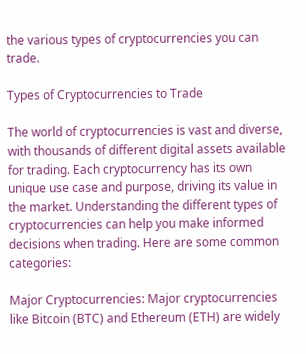the various types of cryptocurrencies you can trade.

Types of Cryptocurrencies to Trade

The world of cryptocurrencies is vast and diverse, with thousands of different digital assets available for trading. Each cryptocurrency has its own unique use case and purpose, driving its value in the market. Understanding the different types of cryptocurrencies can help you make informed decisions when trading. Here are some common categories:

Major Cryptocurrencies: Major cryptocurrencies like Bitcoin (BTC) and Ethereum (ETH) are widely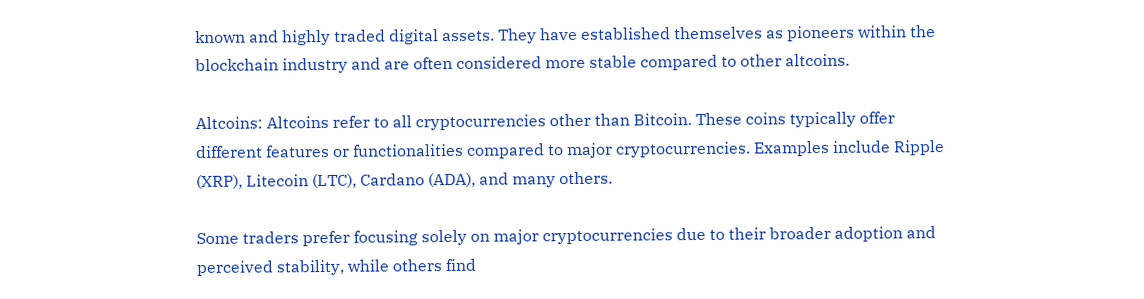known and highly traded digital assets. They have established themselves as pioneers within the blockchain industry and are often considered more stable compared to other altcoins.

Altcoins: Altcoins refer to all cryptocurrencies other than Bitcoin. These coins typically offer different features or functionalities compared to major cryptocurrencies. Examples include Ripple (XRP), Litecoin (LTC), Cardano (ADA), and many others.

Some traders prefer focusing solely on major cryptocurrencies due to their broader adoption and perceived stability, while others find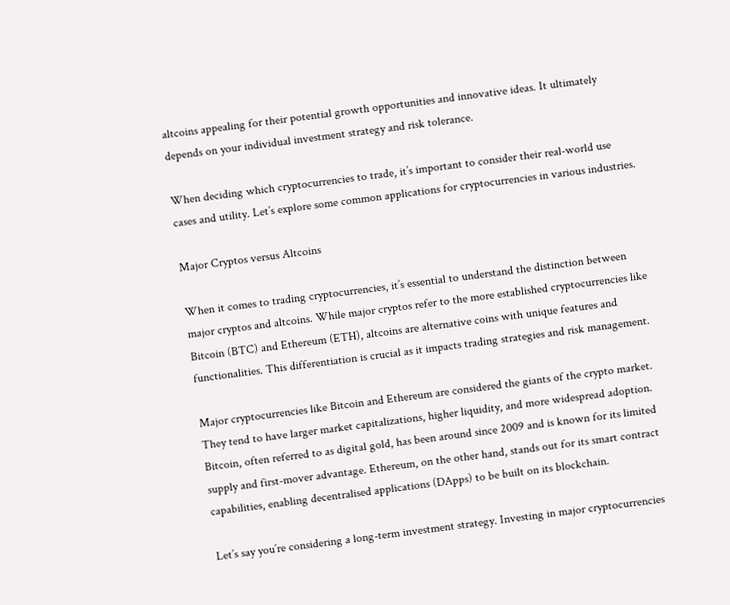altcoins appealing for their potential growth opportunities and innovative ideas. It ultimately depends on your individual investment strategy and risk tolerance.

When deciding which cryptocurrencies to trade, it’s important to consider their real-world use cases and utility. Let’s explore some common applications for cryptocurrencies in various industries.

Major Cryptos versus Altcoins

When it comes to trading cryptocurrencies, it’s essential to understand the distinction between major cryptos and altcoins. While major cryptos refer to the more established cryptocurrencies like Bitcoin (BTC) and Ethereum (ETH), altcoins are alternative coins with unique features and functionalities. This differentiation is crucial as it impacts trading strategies and risk management.

Major cryptocurrencies like Bitcoin and Ethereum are considered the giants of the crypto market. They tend to have larger market capitalizations, higher liquidity, and more widespread adoption. Bitcoin, often referred to as digital gold, has been around since 2009 and is known for its limited supply and first-mover advantage. Ethereum, on the other hand, stands out for its smart contract capabilities, enabling decentralised applications (DApps) to be built on its blockchain.

Let’s say you’re considering a long-term investment strategy. Investing in major cryptocurrencies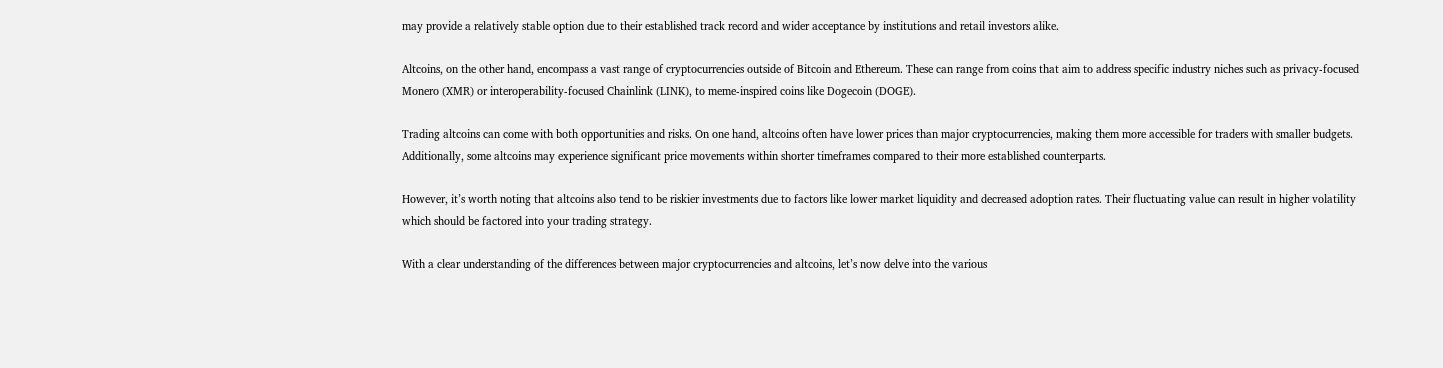may provide a relatively stable option due to their established track record and wider acceptance by institutions and retail investors alike.

Altcoins, on the other hand, encompass a vast range of cryptocurrencies outside of Bitcoin and Ethereum. These can range from coins that aim to address specific industry niches such as privacy-focused Monero (XMR) or interoperability-focused Chainlink (LINK), to meme-inspired coins like Dogecoin (DOGE).

Trading altcoins can come with both opportunities and risks. On one hand, altcoins often have lower prices than major cryptocurrencies, making them more accessible for traders with smaller budgets. Additionally, some altcoins may experience significant price movements within shorter timeframes compared to their more established counterparts.

However, it’s worth noting that altcoins also tend to be riskier investments due to factors like lower market liquidity and decreased adoption rates. Their fluctuating value can result in higher volatility which should be factored into your trading strategy.

With a clear understanding of the differences between major cryptocurrencies and altcoins, let’s now delve into the various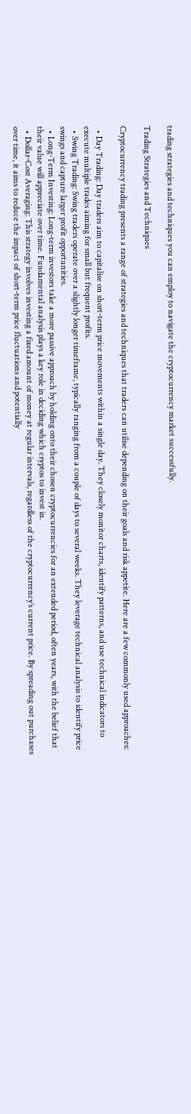trading strategies and techniques you can employ to navigate the cryptocurrency market successfully.

Trading Strategies and Techniques

Cryptocurrency trading presents a range of strategies and techniques that traders can utilise depending on their goals and risk appetite. Here are a few commonly used approaches:

  • Day Trading: Day traders aim to capitalise on short-term price movements within a single day. They closely monitor charts, identify patterns, and use technical indicators to execute multiple trades aiming for small but frequent profits.
  • Swing Trading: Swing traders operate over a slightly longer timeframe, typically ranging from a couple of days to several weeks. They leverage technical analysis to identify price swings and capture larger profit opportunities.
  • Long-Term Investing: Long-term investors take a more passive approach by holding onto their chosen cryptocurrencies for an extended period, often years, with the belief that their value will appreciate over time. Fundamental analysis plays a key role in deciding which cryptos to invest in.
  • Dollar-Cost Averaging: This strategy involves investing a fixed amount of money at regular intervals, regardless of the cryptocurrency’s current price. By spreading out purchases over time, it aims to reduce the impact of short-term price fluctuations and potentially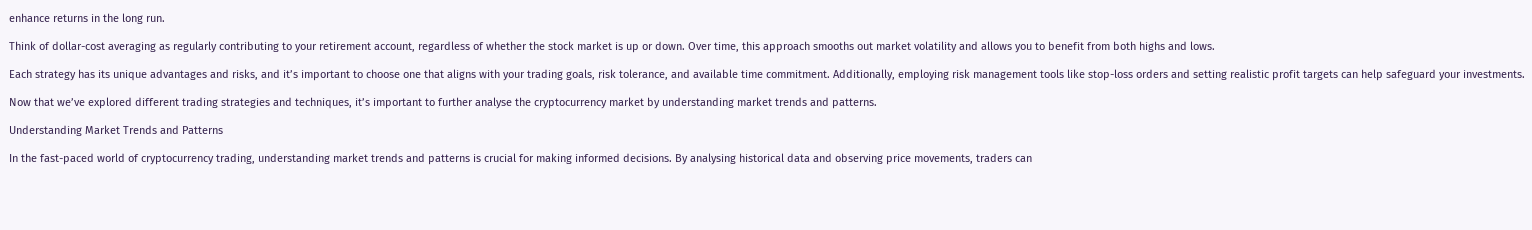enhance returns in the long run.

Think of dollar-cost averaging as regularly contributing to your retirement account, regardless of whether the stock market is up or down. Over time, this approach smooths out market volatility and allows you to benefit from both highs and lows.

Each strategy has its unique advantages and risks, and it’s important to choose one that aligns with your trading goals, risk tolerance, and available time commitment. Additionally, employing risk management tools like stop-loss orders and setting realistic profit targets can help safeguard your investments.

Now that we’ve explored different trading strategies and techniques, it’s important to further analyse the cryptocurrency market by understanding market trends and patterns.

Understanding Market Trends and Patterns

In the fast-paced world of cryptocurrency trading, understanding market trends and patterns is crucial for making informed decisions. By analysing historical data and observing price movements, traders can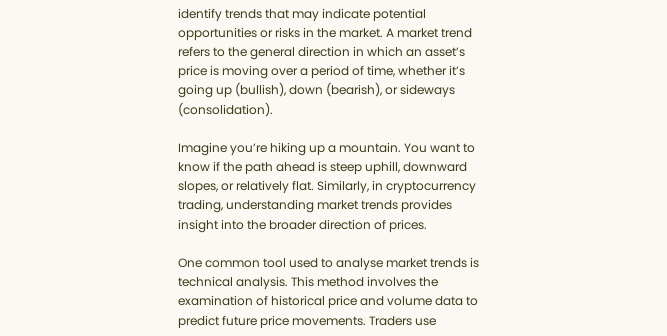identify trends that may indicate potential opportunities or risks in the market. A market trend refers to the general direction in which an asset’s price is moving over a period of time, whether it’s going up (bullish), down (bearish), or sideways (consolidation).

Imagine you’re hiking up a mountain. You want to know if the path ahead is steep uphill, downward slopes, or relatively flat. Similarly, in cryptocurrency trading, understanding market trends provides insight into the broader direction of prices.

One common tool used to analyse market trends is technical analysis. This method involves the examination of historical price and volume data to predict future price movements. Traders use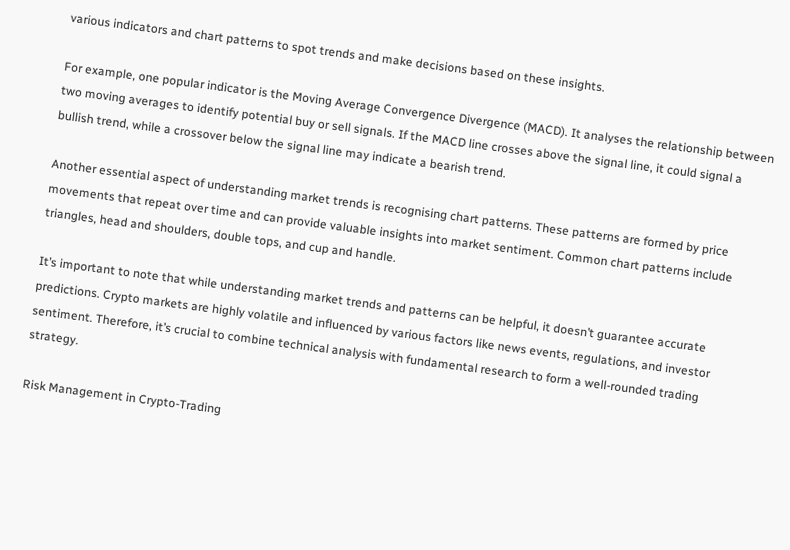various indicators and chart patterns to spot trends and make decisions based on these insights.

For example, one popular indicator is the Moving Average Convergence Divergence (MACD). It analyses the relationship between two moving averages to identify potential buy or sell signals. If the MACD line crosses above the signal line, it could signal a bullish trend, while a crossover below the signal line may indicate a bearish trend.

Another essential aspect of understanding market trends is recognising chart patterns. These patterns are formed by price movements that repeat over time and can provide valuable insights into market sentiment. Common chart patterns include triangles, head and shoulders, double tops, and cup and handle.

It’s important to note that while understanding market trends and patterns can be helpful, it doesn’t guarantee accurate predictions. Crypto markets are highly volatile and influenced by various factors like news events, regulations, and investor sentiment. Therefore, it’s crucial to combine technical analysis with fundamental research to form a well-rounded trading strategy.

Risk Management in Crypto-Trading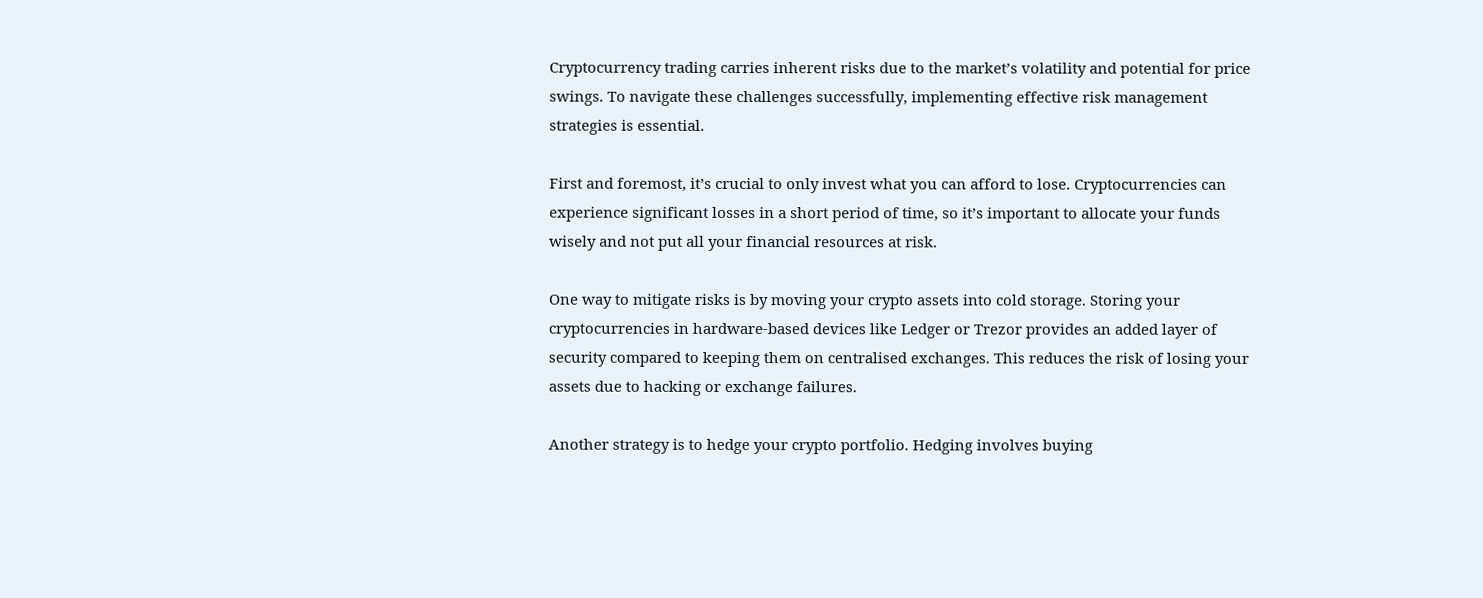Cryptocurrency trading carries inherent risks due to the market’s volatility and potential for price swings. To navigate these challenges successfully, implementing effective risk management strategies is essential.

First and foremost, it’s crucial to only invest what you can afford to lose. Cryptocurrencies can experience significant losses in a short period of time, so it’s important to allocate your funds wisely and not put all your financial resources at risk.

One way to mitigate risks is by moving your crypto assets into cold storage. Storing your cryptocurrencies in hardware-based devices like Ledger or Trezor provides an added layer of security compared to keeping them on centralised exchanges. This reduces the risk of losing your assets due to hacking or exchange failures.

Another strategy is to hedge your crypto portfolio. Hedging involves buying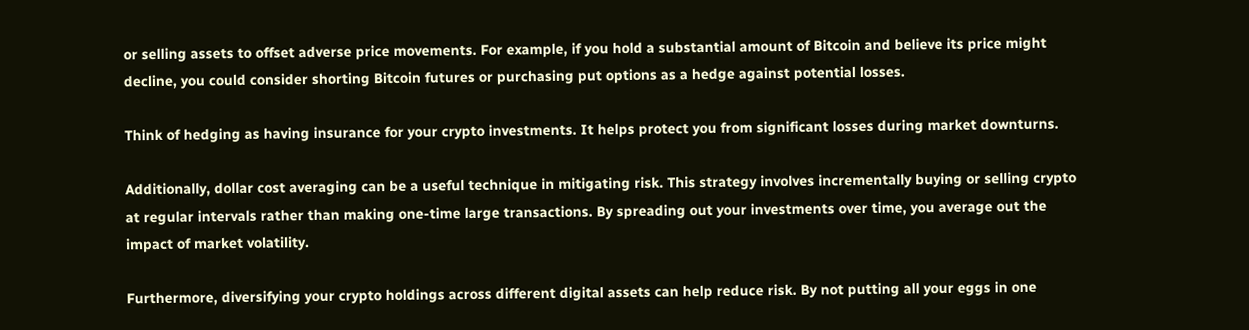or selling assets to offset adverse price movements. For example, if you hold a substantial amount of Bitcoin and believe its price might decline, you could consider shorting Bitcoin futures or purchasing put options as a hedge against potential losses.

Think of hedging as having insurance for your crypto investments. It helps protect you from significant losses during market downturns.

Additionally, dollar cost averaging can be a useful technique in mitigating risk. This strategy involves incrementally buying or selling crypto at regular intervals rather than making one-time large transactions. By spreading out your investments over time, you average out the impact of market volatility.

Furthermore, diversifying your crypto holdings across different digital assets can help reduce risk. By not putting all your eggs in one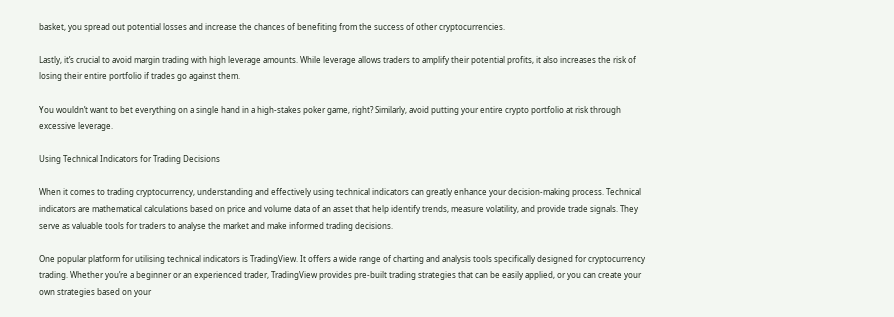basket, you spread out potential losses and increase the chances of benefiting from the success of other cryptocurrencies.

Lastly, it’s crucial to avoid margin trading with high leverage amounts. While leverage allows traders to amplify their potential profits, it also increases the risk of losing their entire portfolio if trades go against them.

You wouldn’t want to bet everything on a single hand in a high-stakes poker game, right? Similarly, avoid putting your entire crypto portfolio at risk through excessive leverage.

Using Technical Indicators for Trading Decisions

When it comes to trading cryptocurrency, understanding and effectively using technical indicators can greatly enhance your decision-making process. Technical indicators are mathematical calculations based on price and volume data of an asset that help identify trends, measure volatility, and provide trade signals. They serve as valuable tools for traders to analyse the market and make informed trading decisions.

One popular platform for utilising technical indicators is TradingView. It offers a wide range of charting and analysis tools specifically designed for cryptocurrency trading. Whether you’re a beginner or an experienced trader, TradingView provides pre-built trading strategies that can be easily applied, or you can create your own strategies based on your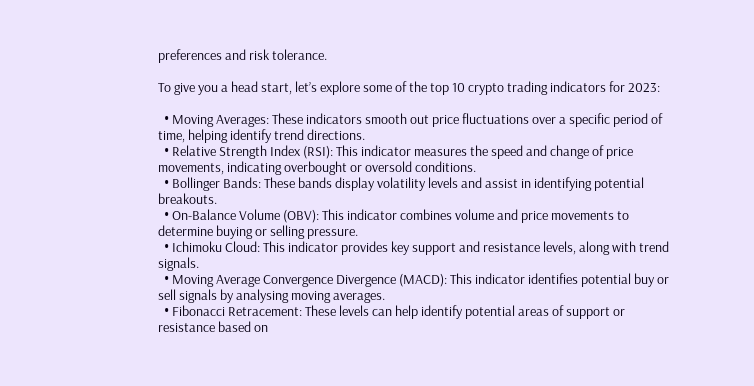preferences and risk tolerance.

To give you a head start, let’s explore some of the top 10 crypto trading indicators for 2023:

  • Moving Averages: These indicators smooth out price fluctuations over a specific period of time, helping identify trend directions.
  • Relative Strength Index (RSI): This indicator measures the speed and change of price movements, indicating overbought or oversold conditions.
  • Bollinger Bands: These bands display volatility levels and assist in identifying potential breakouts.
  • On-Balance Volume (OBV): This indicator combines volume and price movements to determine buying or selling pressure.
  • Ichimoku Cloud: This indicator provides key support and resistance levels, along with trend signals.
  • Moving Average Convergence Divergence (MACD): This indicator identifies potential buy or sell signals by analysing moving averages.
  • Fibonacci Retracement: These levels can help identify potential areas of support or resistance based on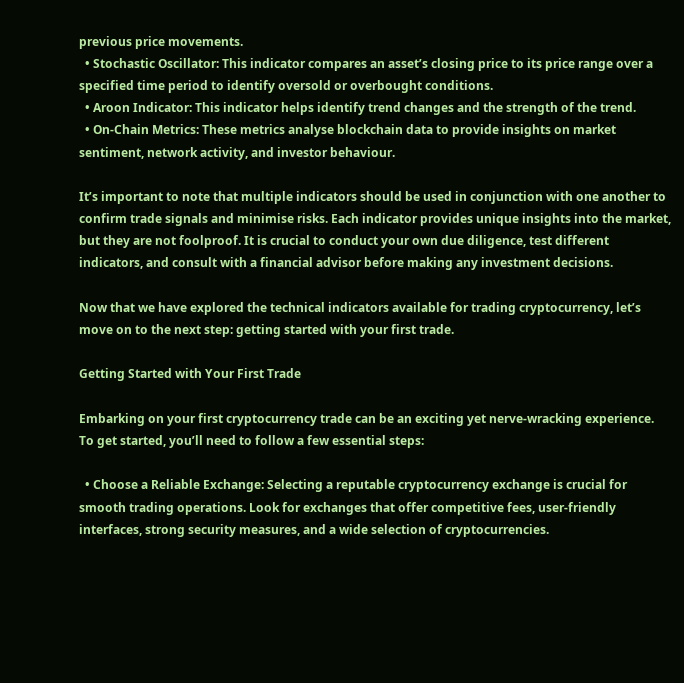previous price movements.
  • Stochastic Oscillator: This indicator compares an asset’s closing price to its price range over a specified time period to identify oversold or overbought conditions.
  • Aroon Indicator: This indicator helps identify trend changes and the strength of the trend.
  • On-Chain Metrics: These metrics analyse blockchain data to provide insights on market sentiment, network activity, and investor behaviour.

It’s important to note that multiple indicators should be used in conjunction with one another to confirm trade signals and minimise risks. Each indicator provides unique insights into the market, but they are not foolproof. It is crucial to conduct your own due diligence, test different indicators, and consult with a financial advisor before making any investment decisions.

Now that we have explored the technical indicators available for trading cryptocurrency, let’s move on to the next step: getting started with your first trade.

Getting Started with Your First Trade

Embarking on your first cryptocurrency trade can be an exciting yet nerve-wracking experience. To get started, you’ll need to follow a few essential steps:

  • Choose a Reliable Exchange: Selecting a reputable cryptocurrency exchange is crucial for smooth trading operations. Look for exchanges that offer competitive fees, user-friendly interfaces, strong security measures, and a wide selection of cryptocurrencies.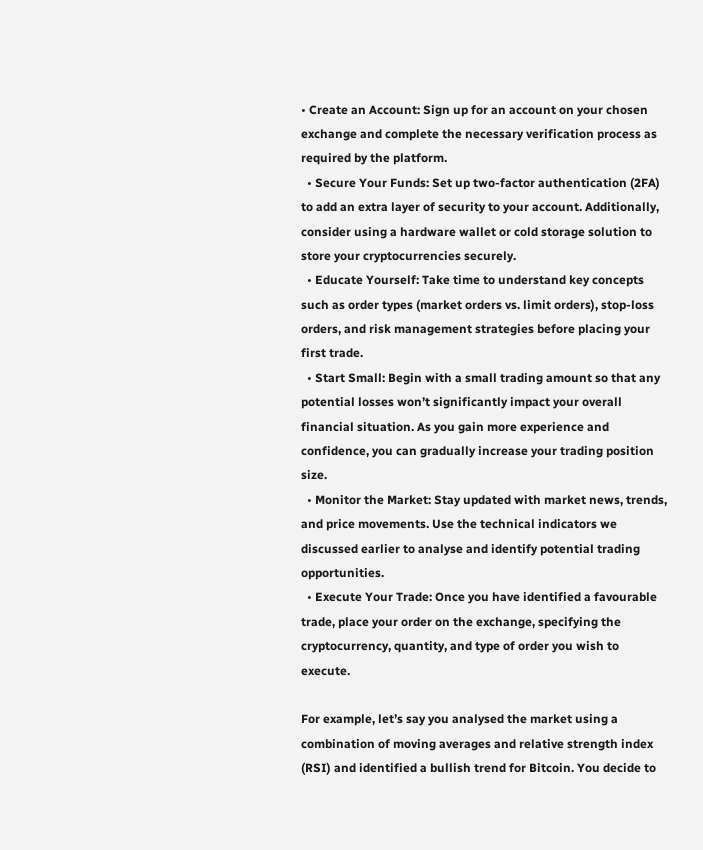• Create an Account: Sign up for an account on your chosen exchange and complete the necessary verification process as required by the platform.
  • Secure Your Funds: Set up two-factor authentication (2FA) to add an extra layer of security to your account. Additionally, consider using a hardware wallet or cold storage solution to store your cryptocurrencies securely.
  • Educate Yourself: Take time to understand key concepts such as order types (market orders vs. limit orders), stop-loss orders, and risk management strategies before placing your first trade.
  • Start Small: Begin with a small trading amount so that any potential losses won’t significantly impact your overall financial situation. As you gain more experience and confidence, you can gradually increase your trading position size.
  • Monitor the Market: Stay updated with market news, trends, and price movements. Use the technical indicators we discussed earlier to analyse and identify potential trading opportunities.
  • Execute Your Trade: Once you have identified a favourable trade, place your order on the exchange, specifying the cryptocurrency, quantity, and type of order you wish to execute.

For example, let’s say you analysed the market using a combination of moving averages and relative strength index (RSI) and identified a bullish trend for Bitcoin. You decide to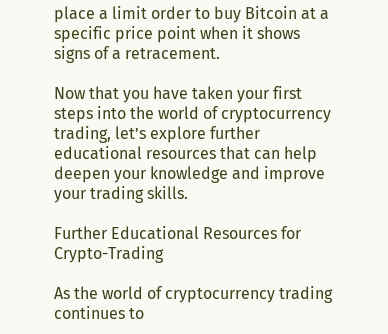place a limit order to buy Bitcoin at a specific price point when it shows signs of a retracement.

Now that you have taken your first steps into the world of cryptocurrency trading, let’s explore further educational resources that can help deepen your knowledge and improve your trading skills.

Further Educational Resources for Crypto-Trading

As the world of cryptocurrency trading continues to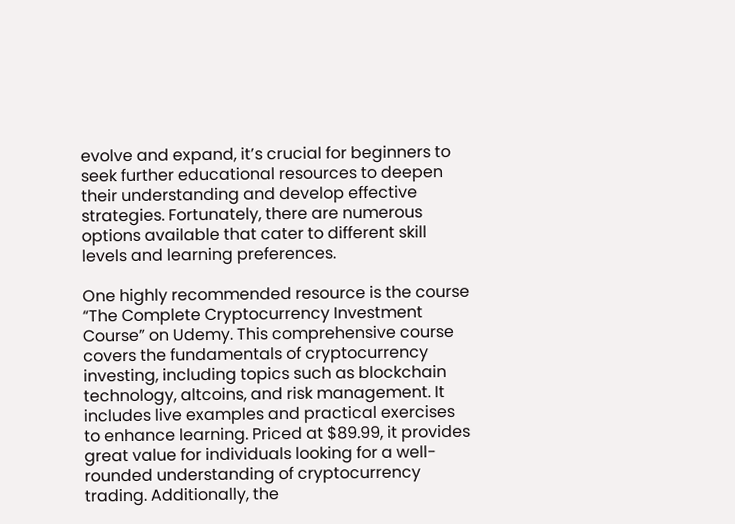evolve and expand, it’s crucial for beginners to seek further educational resources to deepen their understanding and develop effective strategies. Fortunately, there are numerous options available that cater to different skill levels and learning preferences.

One highly recommended resource is the course “The Complete Cryptocurrency Investment Course” on Udemy. This comprehensive course covers the fundamentals of cryptocurrency investing, including topics such as blockchain technology, altcoins, and risk management. It includes live examples and practical exercises to enhance learning. Priced at $89.99, it provides great value for individuals looking for a well-rounded understanding of cryptocurrency trading. Additionally, the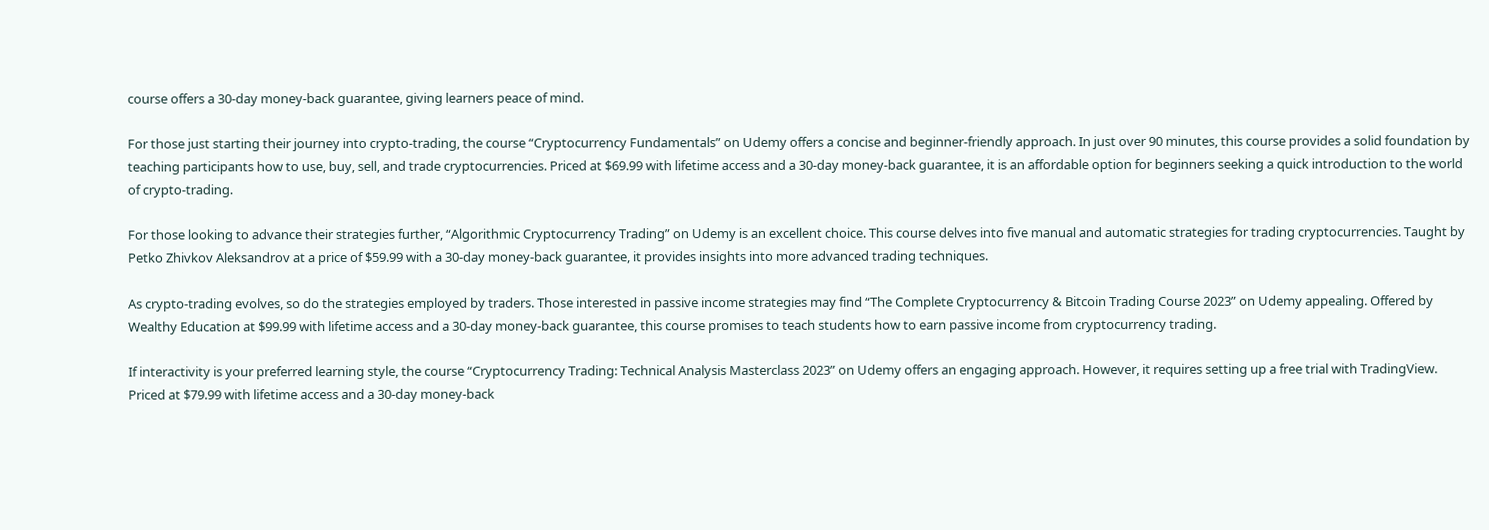course offers a 30-day money-back guarantee, giving learners peace of mind.

For those just starting their journey into crypto-trading, the course “Cryptocurrency Fundamentals” on Udemy offers a concise and beginner-friendly approach. In just over 90 minutes, this course provides a solid foundation by teaching participants how to use, buy, sell, and trade cryptocurrencies. Priced at $69.99 with lifetime access and a 30-day money-back guarantee, it is an affordable option for beginners seeking a quick introduction to the world of crypto-trading.

For those looking to advance their strategies further, “Algorithmic Cryptocurrency Trading” on Udemy is an excellent choice. This course delves into five manual and automatic strategies for trading cryptocurrencies. Taught by Petko Zhivkov Aleksandrov at a price of $59.99 with a 30-day money-back guarantee, it provides insights into more advanced trading techniques.

As crypto-trading evolves, so do the strategies employed by traders. Those interested in passive income strategies may find “The Complete Cryptocurrency & Bitcoin Trading Course 2023” on Udemy appealing. Offered by Wealthy Education at $99.99 with lifetime access and a 30-day money-back guarantee, this course promises to teach students how to earn passive income from cryptocurrency trading.

If interactivity is your preferred learning style, the course “Cryptocurrency Trading: Technical Analysis Masterclass 2023” on Udemy offers an engaging approach. However, it requires setting up a free trial with TradingView. Priced at $79.99 with lifetime access and a 30-day money-back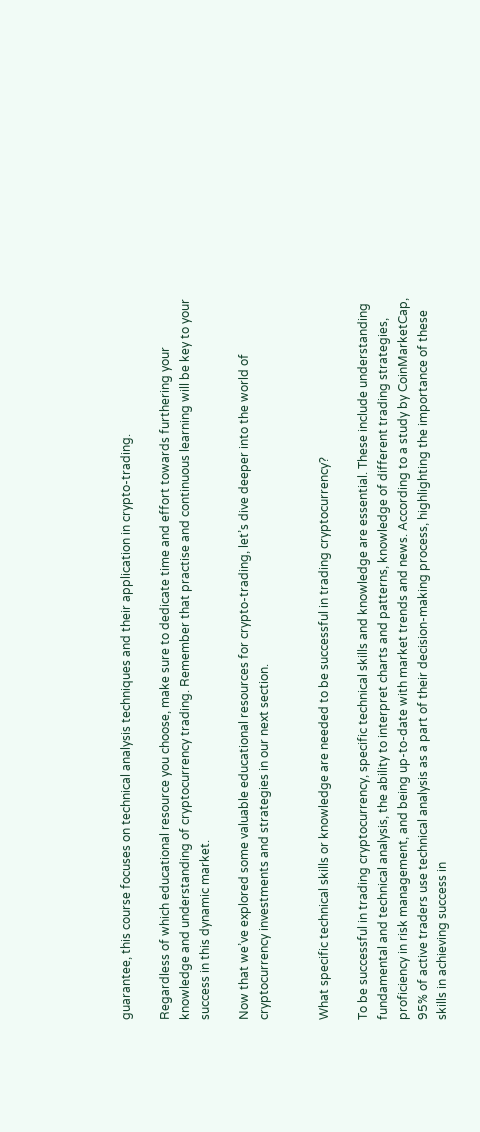guarantee, this course focuses on technical analysis techniques and their application in crypto-trading.

Regardless of which educational resource you choose, make sure to dedicate time and effort towards furthering your knowledge and understanding of cryptocurrency trading. Remember that practise and continuous learning will be key to your success in this dynamic market.

Now that we’ve explored some valuable educational resources for crypto-trading, let’s dive deeper into the world of cryptocurrency investments and strategies in our next section.


What specific technical skills or knowledge are needed to be successful in trading cryptocurrency?

To be successful in trading cryptocurrency, specific technical skills and knowledge are essential. These include understanding fundamental and technical analysis, the ability to interpret charts and patterns, knowledge of different trading strategies, proficiency in risk management, and being up-to-date with market trends and news. According to a study by CoinMarketCap, 95% of active traders use technical analysis as a part of their decision-making process, highlighting the importance of these skills in achieving success in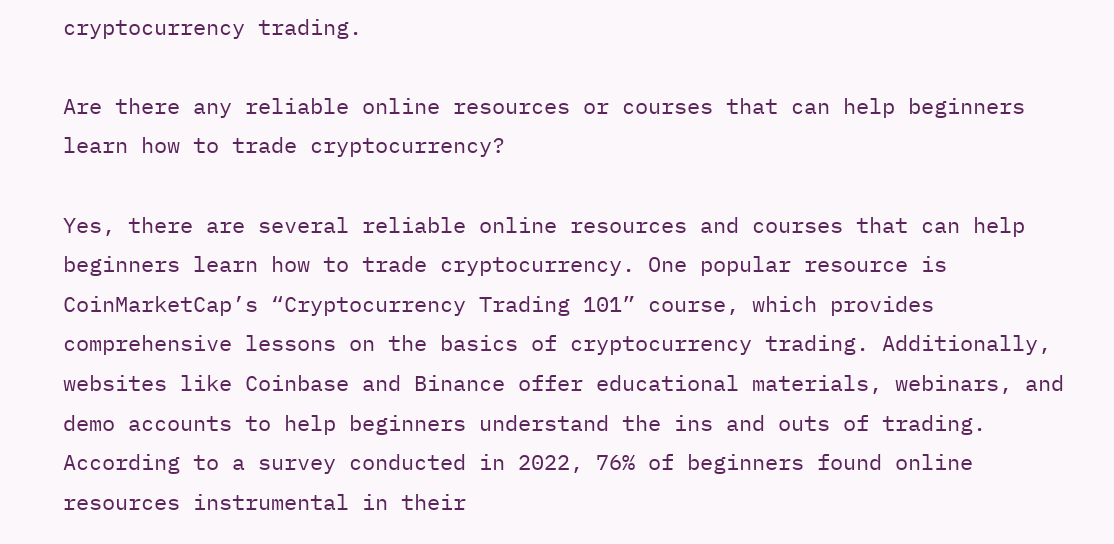cryptocurrency trading.

Are there any reliable online resources or courses that can help beginners learn how to trade cryptocurrency?

Yes, there are several reliable online resources and courses that can help beginners learn how to trade cryptocurrency. One popular resource is CoinMarketCap’s “Cryptocurrency Trading 101” course, which provides comprehensive lessons on the basics of cryptocurrency trading. Additionally, websites like Coinbase and Binance offer educational materials, webinars, and demo accounts to help beginners understand the ins and outs of trading. According to a survey conducted in 2022, 76% of beginners found online resources instrumental in their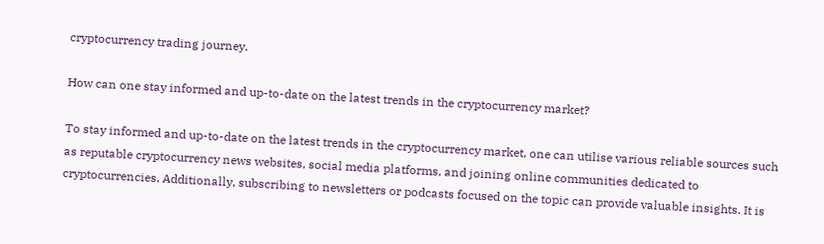cryptocurrency trading journey.

How can one stay informed and up-to-date on the latest trends in the cryptocurrency market?

To stay informed and up-to-date on the latest trends in the cryptocurrency market, one can utilise various reliable sources such as reputable cryptocurrency news websites, social media platforms, and joining online communities dedicated to cryptocurrencies. Additionally, subscribing to newsletters or podcasts focused on the topic can provide valuable insights. It is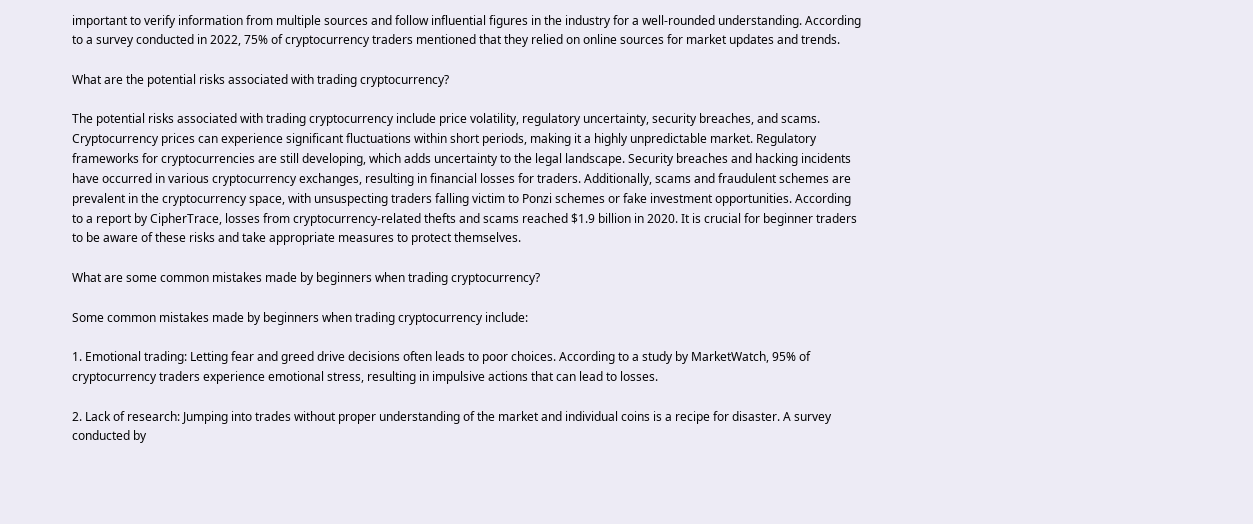important to verify information from multiple sources and follow influential figures in the industry for a well-rounded understanding. According to a survey conducted in 2022, 75% of cryptocurrency traders mentioned that they relied on online sources for market updates and trends.

What are the potential risks associated with trading cryptocurrency?

The potential risks associated with trading cryptocurrency include price volatility, regulatory uncertainty, security breaches, and scams. Cryptocurrency prices can experience significant fluctuations within short periods, making it a highly unpredictable market. Regulatory frameworks for cryptocurrencies are still developing, which adds uncertainty to the legal landscape. Security breaches and hacking incidents have occurred in various cryptocurrency exchanges, resulting in financial losses for traders. Additionally, scams and fraudulent schemes are prevalent in the cryptocurrency space, with unsuspecting traders falling victim to Ponzi schemes or fake investment opportunities. According to a report by CipherTrace, losses from cryptocurrency-related thefts and scams reached $1.9 billion in 2020. It is crucial for beginner traders to be aware of these risks and take appropriate measures to protect themselves.

What are some common mistakes made by beginners when trading cryptocurrency?

Some common mistakes made by beginners when trading cryptocurrency include:

1. Emotional trading: Letting fear and greed drive decisions often leads to poor choices. According to a study by MarketWatch, 95% of cryptocurrency traders experience emotional stress, resulting in impulsive actions that can lead to losses.

2. Lack of research: Jumping into trades without proper understanding of the market and individual coins is a recipe for disaster. A survey conducted by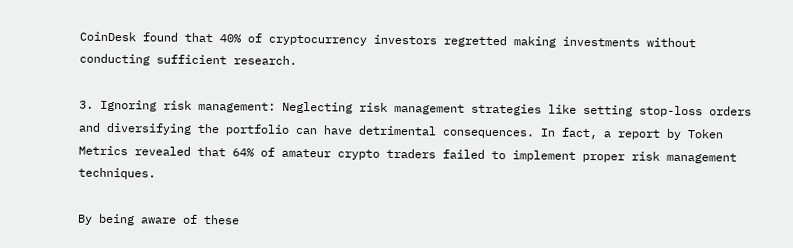CoinDesk found that 40% of cryptocurrency investors regretted making investments without conducting sufficient research.

3. Ignoring risk management: Neglecting risk management strategies like setting stop-loss orders and diversifying the portfolio can have detrimental consequences. In fact, a report by Token Metrics revealed that 64% of amateur crypto traders failed to implement proper risk management techniques.

By being aware of these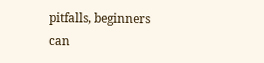pitfalls, beginners can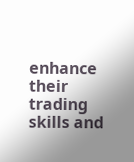enhance their trading skills and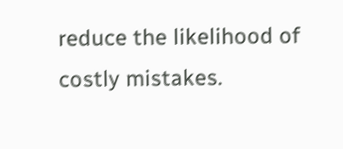reduce the likelihood of costly mistakes.